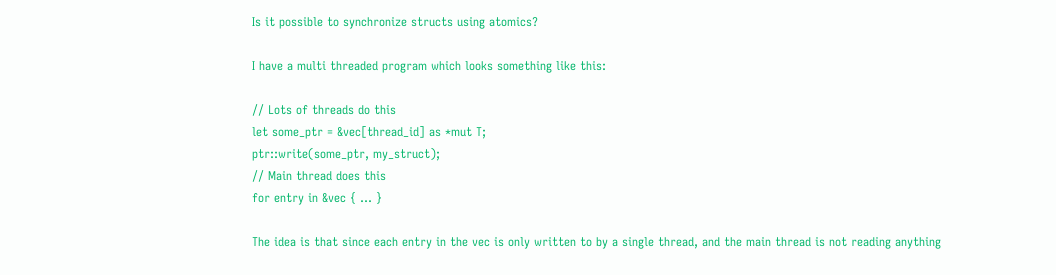Is it possible to synchronize structs using atomics?

I have a multi threaded program which looks something like this:

// Lots of threads do this
let some_ptr = &vec[thread_id] as *mut T;
ptr::write(some_ptr, my_struct);
// Main thread does this
for entry in &vec { ... }

The idea is that since each entry in the vec is only written to by a single thread, and the main thread is not reading anything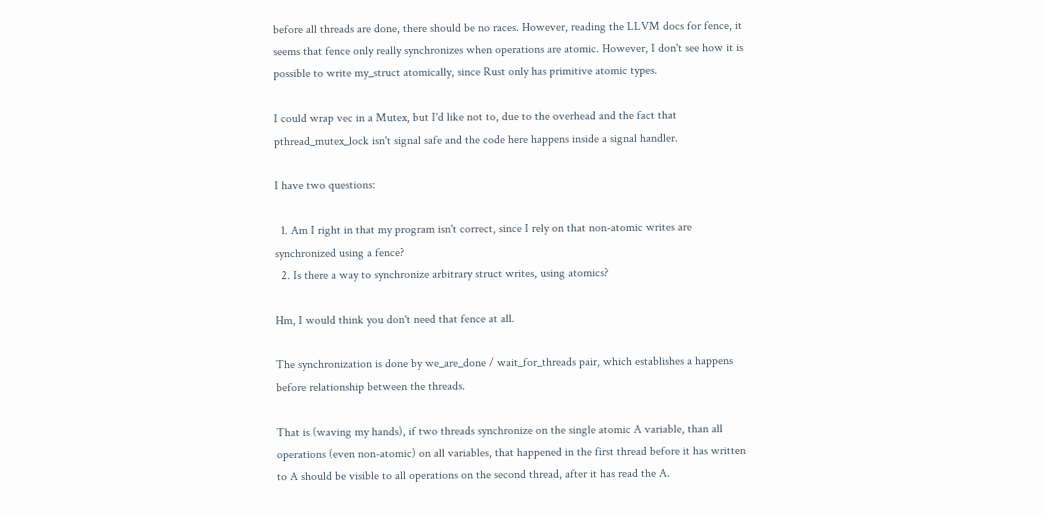before all threads are done, there should be no races. However, reading the LLVM docs for fence, it seems that fence only really synchronizes when operations are atomic. However, I don't see how it is possible to write my_struct atomically, since Rust only has primitive atomic types.

I could wrap vec in a Mutex, but I'd like not to, due to the overhead and the fact that pthread_mutex_lock isn't signal safe and the code here happens inside a signal handler.

I have two questions:

  1. Am I right in that my program isn't correct, since I rely on that non-atomic writes are synchronized using a fence?
  2. Is there a way to synchronize arbitrary struct writes, using atomics?

Hm, I would think you don't need that fence at all.

The synchronization is done by we_are_done / wait_for_threads pair, which establishes a happens before relationship between the threads.

That is (waving my hands), if two threads synchronize on the single atomic A variable, than all operations (even non-atomic) on all variables, that happened in the first thread before it has written to A should be visible to all operations on the second thread, after it has read the A.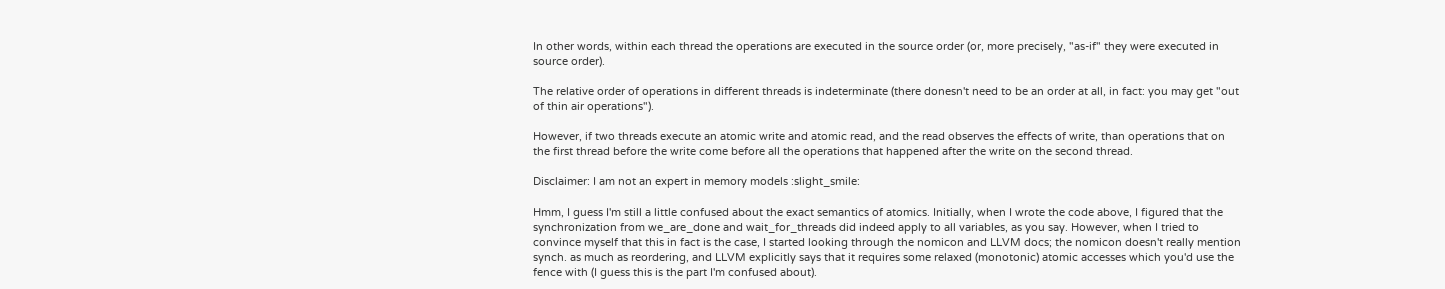In other words, within each thread the operations are executed in the source order (or, more precisely, "as-if" they were executed in source order).

The relative order of operations in different threads is indeterminate (there donesn't need to be an order at all, in fact: you may get "out of thin air operations").

However, if two threads execute an atomic write and atomic read, and the read observes the effects of write, than operations that on the first thread before the write come before all the operations that happened after the write on the second thread.

Disclaimer: I am not an expert in memory models :slight_smile:

Hmm, I guess I'm still a little confused about the exact semantics of atomics. Initially, when I wrote the code above, I figured that the synchronization from we_are_done and wait_for_threads did indeed apply to all variables, as you say. However, when I tried to convince myself that this in fact is the case, I started looking through the nomicon and LLVM docs; the nomicon doesn't really mention synch. as much as reordering, and LLVM explicitly says that it requires some relaxed (monotonic) atomic accesses which you'd use the fence with (I guess this is the part I'm confused about).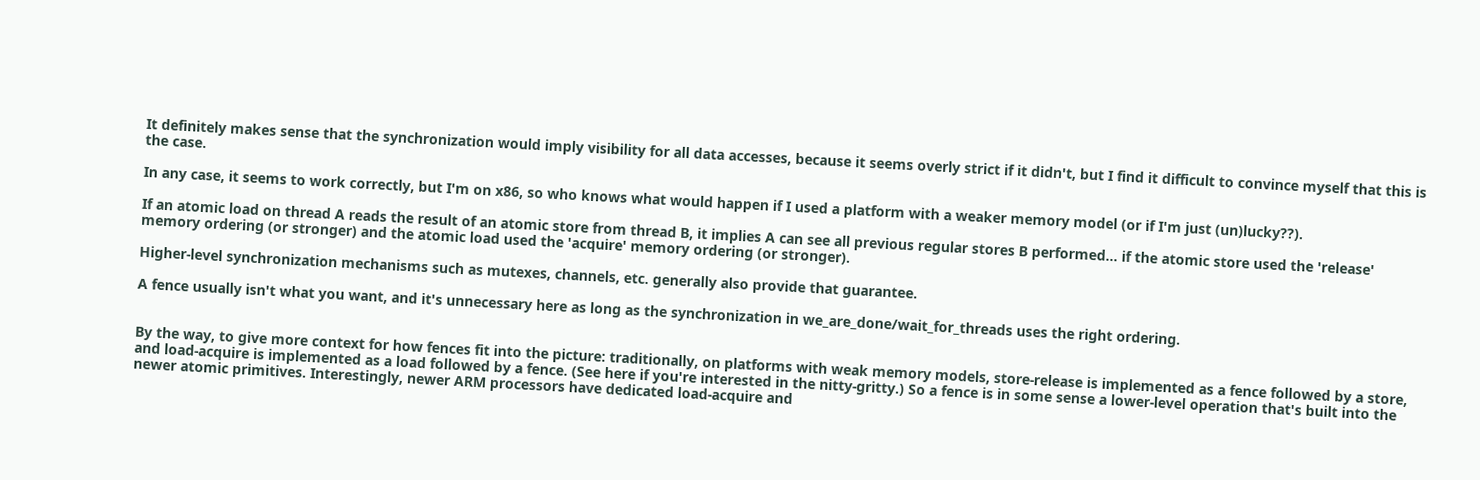It definitely makes sense that the synchronization would imply visibility for all data accesses, because it seems overly strict if it didn't, but I find it difficult to convince myself that this is the case.

In any case, it seems to work correctly, but I'm on x86, so who knows what would happen if I used a platform with a weaker memory model (or if I'm just (un)lucky??).

If an atomic load on thread A reads the result of an atomic store from thread B, it implies A can see all previous regular stores B performed… if the atomic store used the 'release' memory ordering (or stronger) and the atomic load used the 'acquire' memory ordering (or stronger).

Higher-level synchronization mechanisms such as mutexes, channels, etc. generally also provide that guarantee.

A fence usually isn't what you want, and it's unnecessary here as long as the synchronization in we_are_done/wait_for_threads uses the right ordering.


By the way, to give more context for how fences fit into the picture: traditionally, on platforms with weak memory models, store-release is implemented as a fence followed by a store, and load-acquire is implemented as a load followed by a fence. (See here if you're interested in the nitty-gritty.) So a fence is in some sense a lower-level operation that's built into the newer atomic primitives. Interestingly, newer ARM processors have dedicated load-acquire and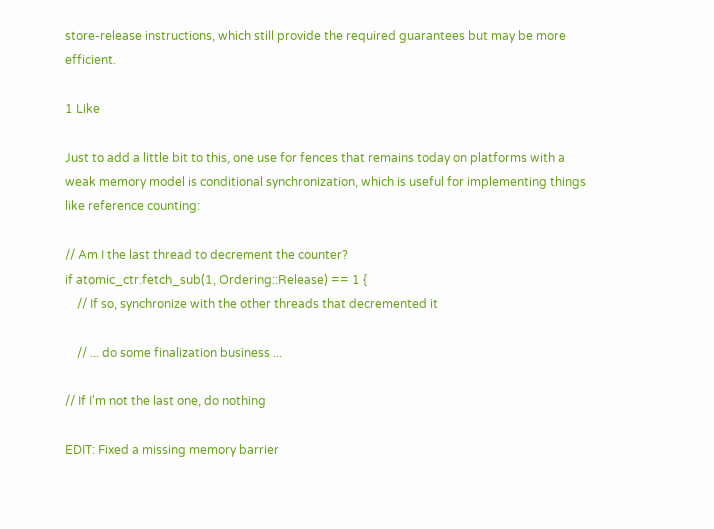store-release instructions, which still provide the required guarantees but may be more efficient.

1 Like

Just to add a little bit to this, one use for fences that remains today on platforms with a weak memory model is conditional synchronization, which is useful for implementing things like reference counting:

// Am I the last thread to decrement the counter?
if atomic_ctr.fetch_sub(1, Ordering::Release) == 1 {
    // If so, synchronize with the other threads that decremented it

    // ... do some finalization business ...

// If I'm not the last one, do nothing

EDIT: Fixed a missing memory barrier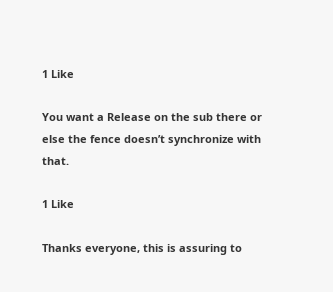1 Like

You want a Release on the sub there or else the fence doesn’t synchronize with that.

1 Like

Thanks everyone, this is assuring to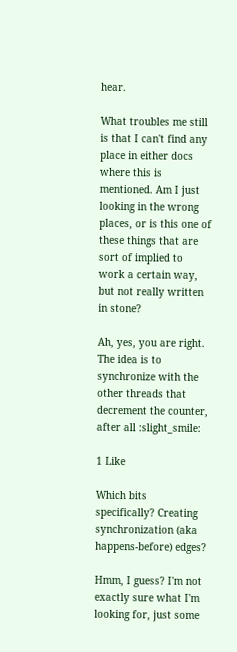hear.

What troubles me still is that I can't find any place in either docs where this is mentioned. Am I just looking in the wrong places, or is this one of these things that are sort of implied to work a certain way, but not really written in stone?

Ah, yes, you are right. The idea is to synchronize with the other threads that decrement the counter, after all :slight_smile:

1 Like

Which bits specifically? Creating synchronization (aka happens-before) edges?

Hmm, I guess? I'm not exactly sure what I'm looking for, just some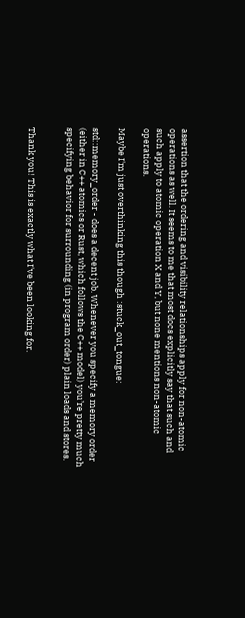assertion that the ordering and visibility relationships apply for non-atomic operations as well. It seems to me that most docs explicitly say that such and such apply to atomic operation X and Y, but none mentions non-atomic operations.

Maybe I'm just overthinking this though :stuck_out_tongue:

std::memory_order - does a decent job. Whenever you specify a memory order (either in C++ atomics or Rust, which follows the C++ model) you’re pretty much specifying behavior for surrounding (in program order) plain loads and stores.


Thank you! This is exactly what I've been looking for.